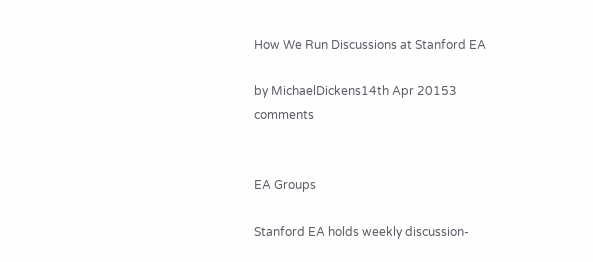How We Run Discussions at Stanford EA

by MichaelDickens14th Apr 20153 comments


EA Groups

Stanford EA holds weekly discussion-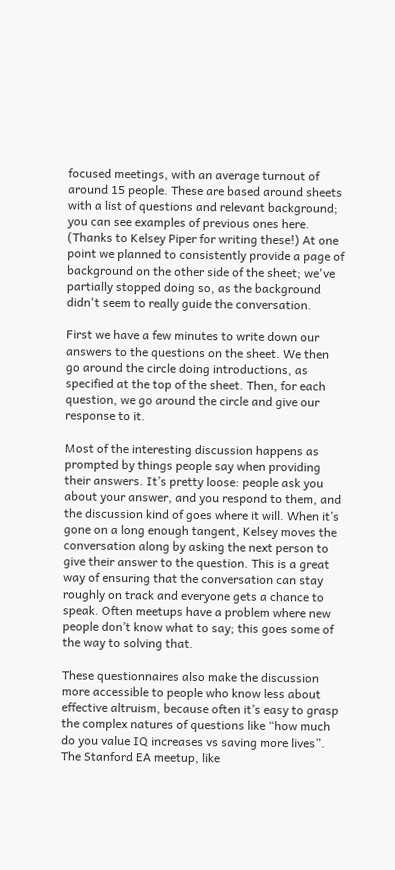focused meetings, with an average turnout of around 15 people. These are based around sheets with a list of questions and relevant background; you can see examples of previous ones here. (Thanks to Kelsey Piper for writing these!) At one point we planned to consistently provide a page of background on the other side of the sheet; we've partially stopped doing so, as the background didn't seem to really guide the conversation.

First we have a few minutes to write down our answers to the questions on the sheet. We then go around the circle doing introductions, as specified at the top of the sheet. Then, for each question, we go around the circle and give our response to it.

Most of the interesting discussion happens as prompted by things people say when providing their answers. It’s pretty loose: people ask you about your answer, and you respond to them, and the discussion kind of goes where it will. When it’s gone on a long enough tangent, Kelsey moves the conversation along by asking the next person to give their answer to the question. This is a great way of ensuring that the conversation can stay roughly on track and everyone gets a chance to speak. Often meetups have a problem where new people don’t know what to say; this goes some of the way to solving that.

These questionnaires also make the discussion more accessible to people who know less about effective altruism, because often it’s easy to grasp the complex natures of questions like “how much do you value IQ increases vs saving more lives”. The Stanford EA meetup, like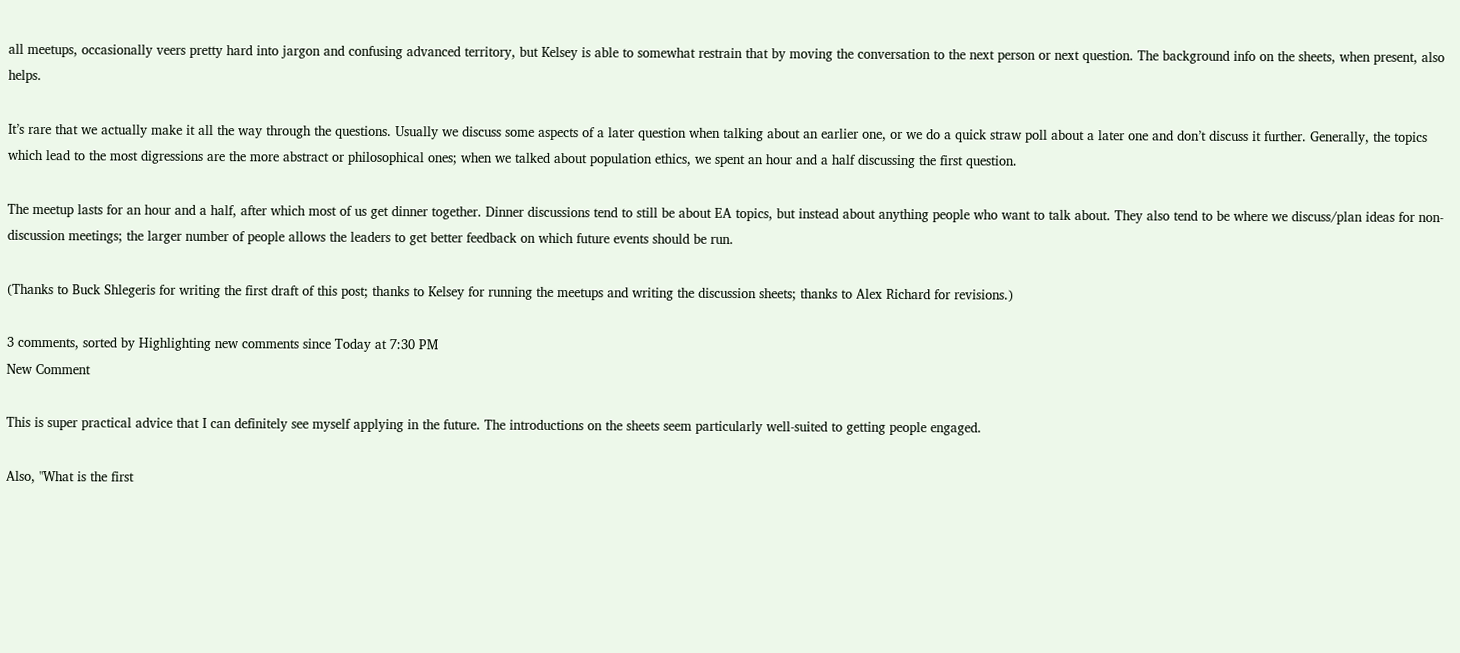all meetups, occasionally veers pretty hard into jargon and confusing advanced territory, but Kelsey is able to somewhat restrain that by moving the conversation to the next person or next question. The background info on the sheets, when present, also helps.

It’s rare that we actually make it all the way through the questions. Usually we discuss some aspects of a later question when talking about an earlier one, or we do a quick straw poll about a later one and don’t discuss it further. Generally, the topics which lead to the most digressions are the more abstract or philosophical ones; when we talked about population ethics, we spent an hour and a half discussing the first question.

The meetup lasts for an hour and a half, after which most of us get dinner together. Dinner discussions tend to still be about EA topics, but instead about anything people who want to talk about. They also tend to be where we discuss/plan ideas for non-discussion meetings; the larger number of people allows the leaders to get better feedback on which future events should be run.

(Thanks to Buck Shlegeris for writing the first draft of this post; thanks to Kelsey for running the meetups and writing the discussion sheets; thanks to Alex Richard for revisions.)

3 comments, sorted by Highlighting new comments since Today at 7:30 PM
New Comment

This is super practical advice that I can definitely see myself applying in the future. The introductions on the sheets seem particularly well-suited to getting people engaged.

Also, "What is the first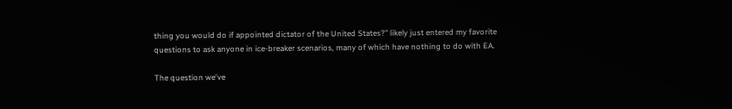thing you would do if appointed dictator of the United States?" likely just entered my favorite questions to ask anyone in ice-breaker scenarios, many of which have nothing to do with EA.

The question we've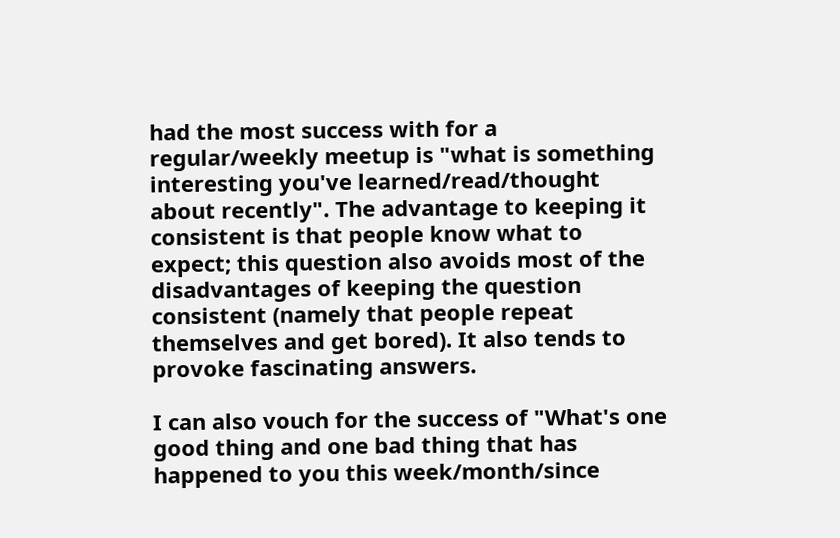had the most success with for a regular/weekly meetup is "what is something interesting you've learned/read/thought about recently". The advantage to keeping it consistent is that people know what to expect; this question also avoids most of the disadvantages of keeping the question consistent (namely that people repeat themselves and get bored). It also tends to provoke fascinating answers.

I can also vouch for the success of "What's one good thing and one bad thing that has happened to you this week/month/since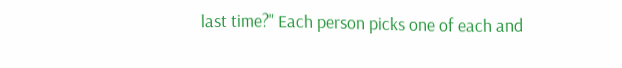last time?" Each person picks one of each and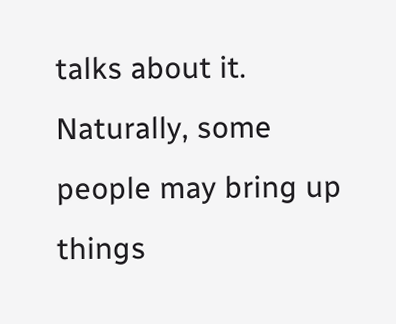talks about it. Naturally, some people may bring up things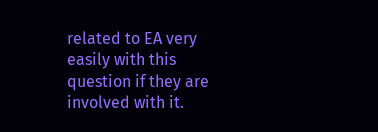related to EA very easily with this question if they are involved with it.